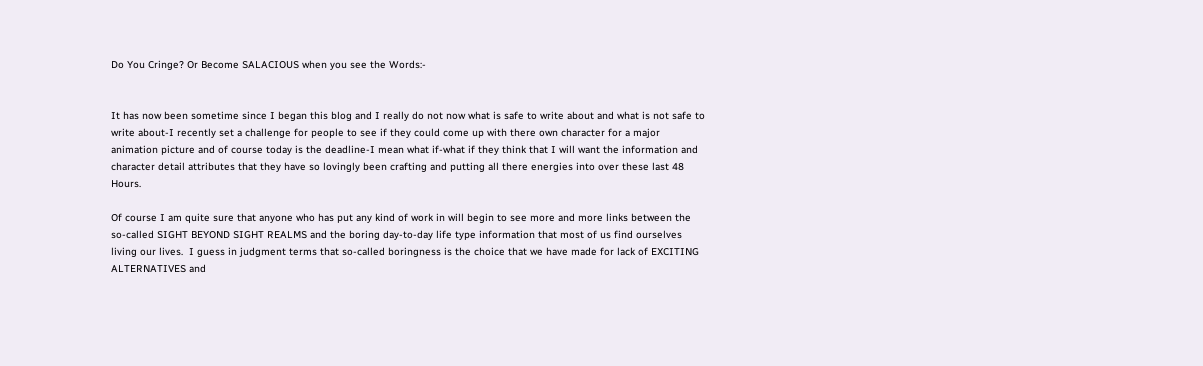Do You Cringe? Or Become SALACIOUS when you see the Words:-


It has now been sometime since I began this blog and I really do not now what is safe to write about and what is not safe to write about-I recently set a challenge for people to see if they could come up with there own character for a major animation picture and of course today is the deadline-I mean what if-what if they think that I will want the information and character detail attributes that they have so lovingly been crafting and putting all there energies into over these last 48 Hours.

Of course I am quite sure that anyone who has put any kind of work in will begin to see more and more links between the so-called SIGHT BEYOND SIGHT REALMS and the boring day-to-day life type information that most of us find ourselves living our lives.  I guess in judgment terms that so-called boringness is the choice that we have made for lack of EXCITING ALTERNATIVES and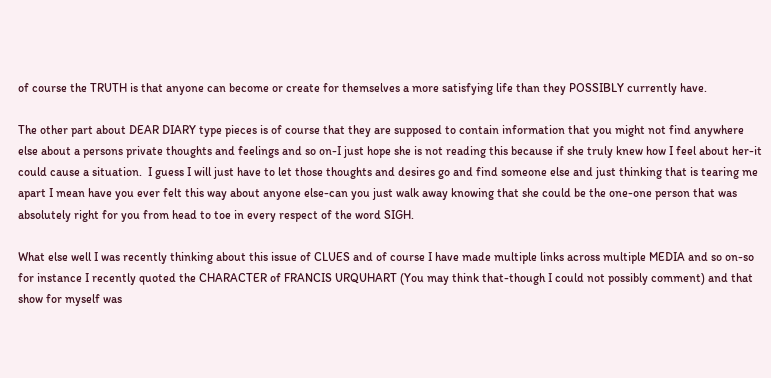of course the TRUTH is that anyone can become or create for themselves a more satisfying life than they POSSIBLY currently have.

The other part about DEAR DIARY type pieces is of course that they are supposed to contain information that you might not find anywhere else about a persons private thoughts and feelings and so on-I just hope she is not reading this because if she truly knew how I feel about her-it could cause a situation.  I guess I will just have to let those thoughts and desires go and find someone else and just thinking that is tearing me apart I mean have you ever felt this way about anyone else-can you just walk away knowing that she could be the one-one person that was absolutely right for you from head to toe in every respect of the word SIGH.

What else well I was recently thinking about this issue of CLUES and of course I have made multiple links across multiple MEDIA and so on-so for instance I recently quoted the CHARACTER of FRANCIS URQUHART (You may think that-though I could not possibly comment) and that show for myself was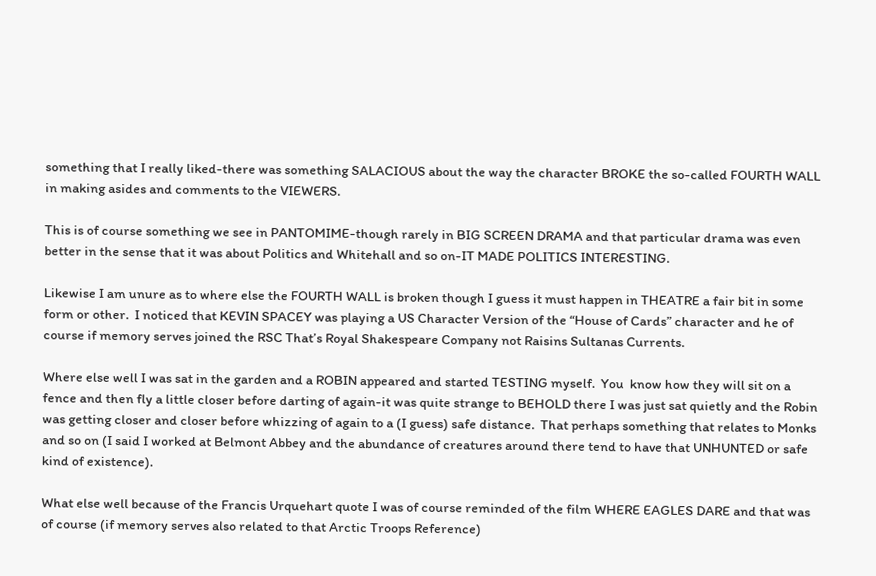something that I really liked-there was something SALACIOUS about the way the character BROKE the so-called FOURTH WALL in making asides and comments to the VIEWERS.

This is of course something we see in PANTOMIME-though rarely in BIG SCREEN DRAMA and that particular drama was even better in the sense that it was about Politics and Whitehall and so on-IT MADE POLITICS INTERESTING.

Likewise I am unure as to where else the FOURTH WALL is broken though I guess it must happen in THEATRE a fair bit in some form or other.  I noticed that KEVIN SPACEY was playing a US Character Version of the “House of Cards” character and he of course if memory serves joined the RSC That’s Royal Shakespeare Company not Raisins Sultanas Currents.

Where else well I was sat in the garden and a ROBIN appeared and started TESTING myself.  You  know how they will sit on a fence and then fly a little closer before darting of again-it was quite strange to BEHOLD there I was just sat quietly and the Robin was getting closer and closer before whizzing of again to a (I guess) safe distance.  That perhaps something that relates to Monks and so on (I said I worked at Belmont Abbey and the abundance of creatures around there tend to have that UNHUNTED or safe kind of existence).

What else well because of the Francis Urquehart quote I was of course reminded of the film WHERE EAGLES DARE and that was of course (if memory serves also related to that Arctic Troops Reference)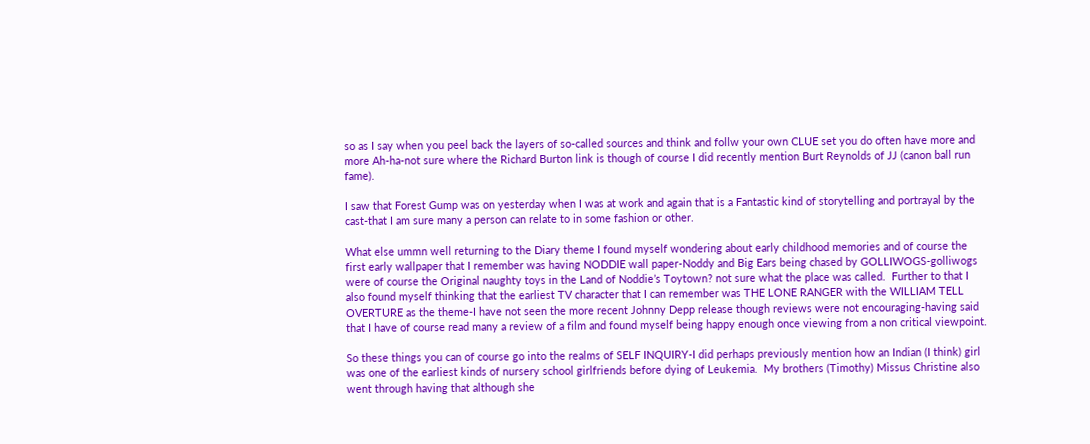so as I say when you peel back the layers of so-called sources and think and follw your own CLUE set you do often have more and more Ah-ha-not sure where the Richard Burton link is though of course I did recently mention Burt Reynolds of JJ (canon ball run fame).

I saw that Forest Gump was on yesterday when I was at work and again that is a Fantastic kind of storytelling and portrayal by the cast-that I am sure many a person can relate to in some fashion or other.

What else ummn well returning to the Diary theme I found myself wondering about early childhood memories and of course the first early wallpaper that I remember was having NODDIE wall paper-Noddy and Big Ears being chased by GOLLIWOGS-golliwogs were of course the Original naughty toys in the Land of Noddie’s Toytown? not sure what the place was called.  Further to that I also found myself thinking that the earliest TV character that I can remember was THE LONE RANGER with the WILLIAM TELL OVERTURE as the theme-I have not seen the more recent Johnny Depp release though reviews were not encouraging-having said that I have of course read many a review of a film and found myself being happy enough once viewing from a non critical viewpoint.

So these things you can of course go into the realms of SELF INQUIRY-I did perhaps previously mention how an Indian (I think) girl was one of the earliest kinds of nursery school girlfriends before dying of Leukemia.  My brothers (Timothy) Missus Christine also went through having that although she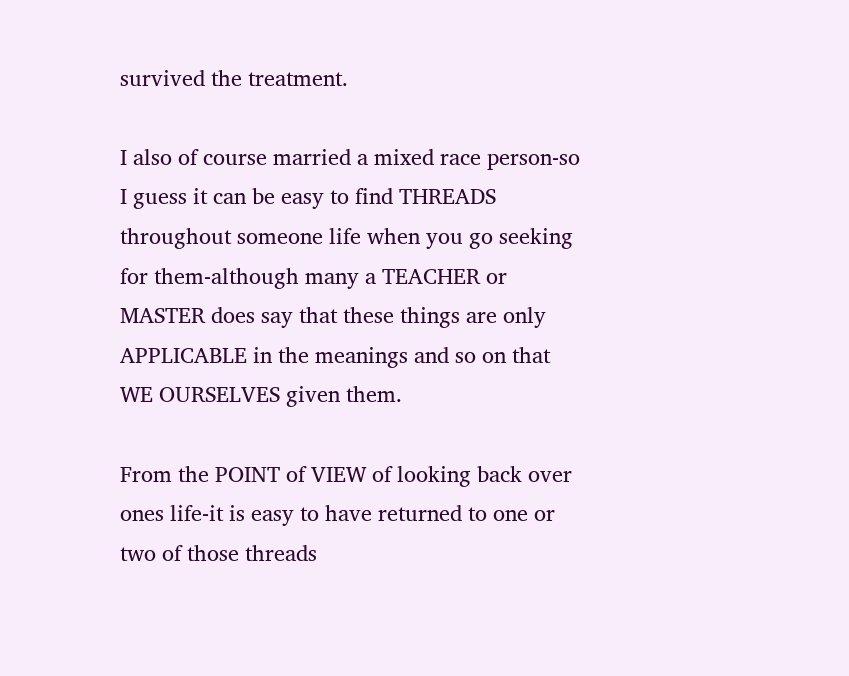survived the treatment.

I also of course married a mixed race person-so I guess it can be easy to find THREADS throughout someone life when you go seeking for them-although many a TEACHER or MASTER does say that these things are only APPLICABLE in the meanings and so on that WE OURSELVES given them.

From the POINT of VIEW of looking back over ones life-it is easy to have returned to one or two of those threads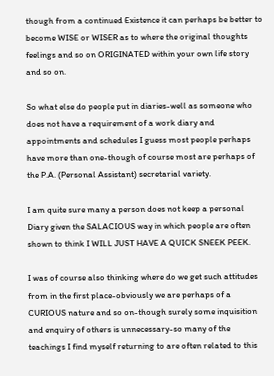though from a continued Existence it can perhaps be better to become WISE or WISER as to where the original thoughts feelings and so on ORIGINATED within your own life story and so on.

So what else do people put in diaries-well as someone who does not have a requirement of a work diary and appointments and schedules I guess most people perhaps have more than one-though of course most are perhaps of the P.A. (Personal Assistant) secretarial variety.

I am quite sure many a person does not keep a personal Diary given the SALACIOUS way in which people are often shown to think I WILL JUST HAVE A QUICK SNEEK PEEK.

I was of course also thinking where do we get such attitudes from in the first place-obviously we are perhaps of a CURIOUS nature and so on-though surely some inquisition and enquiry of others is unnecessary-so many of the teachings I find myself returning to are often related to this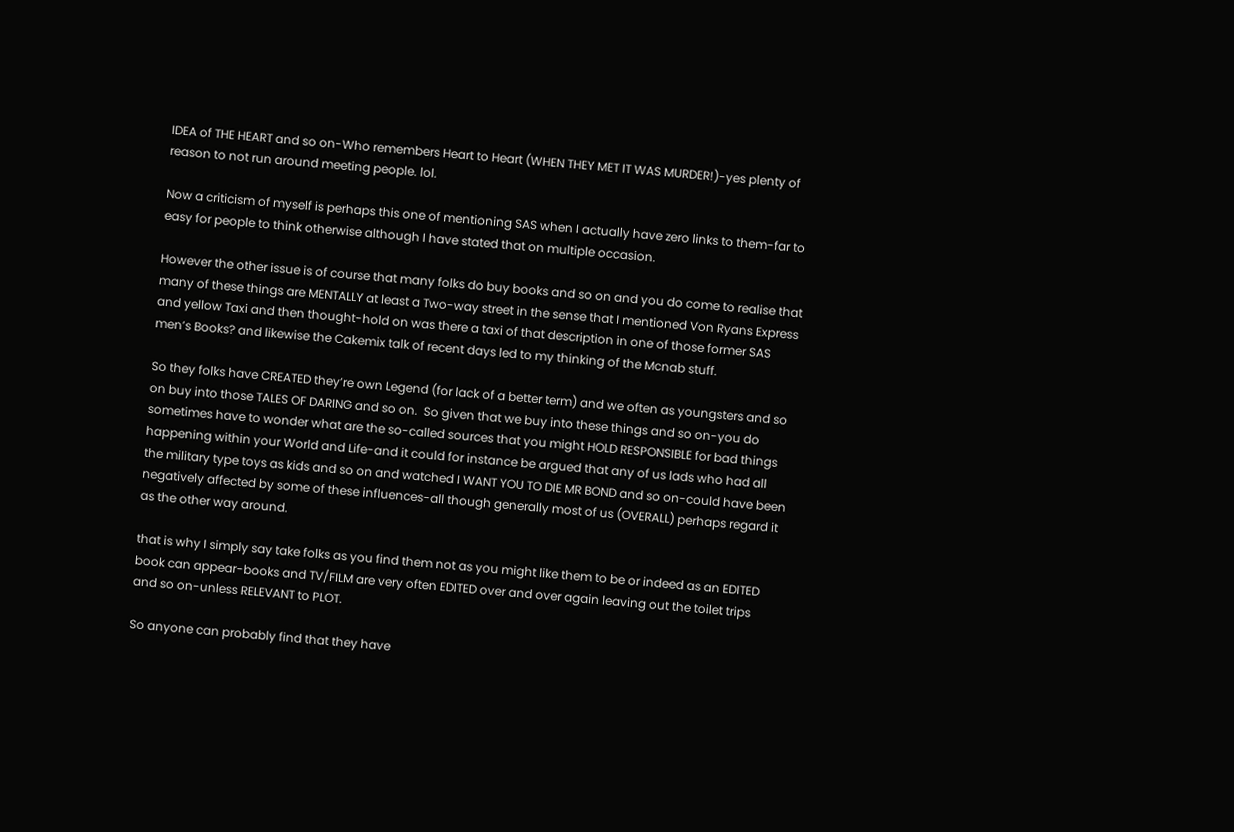IDEA of THE HEART and so on-Who remembers Heart to Heart (WHEN THEY MET IT WAS MURDER!)-yes plenty of reason to not run around meeting people. lol.

Now a criticism of myself is perhaps this one of mentioning SAS when I actually have zero links to them-far to easy for people to think otherwise although I have stated that on multiple occasion.

However the other issue is of course that many folks do buy books and so on and you do come to realise that many of these things are MENTALLY at least a Two-way street in the sense that I mentioned Von Ryans Express and yellow Taxi and then thought-hold on was there a taxi of that description in one of those former SAS men’s Books? and likewise the Cakemix talk of recent days led to my thinking of the Mcnab stuff.

So they folks have CREATED they’re own Legend (for lack of a better term) and we often as youngsters and so on buy into those TALES OF DARING and so on.  So given that we buy into these things and so on-you do sometimes have to wonder what are the so-called sources that you might HOLD RESPONSIBLE for bad things happening within your World and Life-and it could for instance be argued that any of us lads who had all the military type toys as kids and so on and watched I WANT YOU TO DIE MR BOND and so on-could have been negatively affected by some of these influences-all though generally most of us (OVERALL) perhaps regard it as the other way around.

that is why I simply say take folks as you find them not as you might like them to be or indeed as an EDITED book can appear-books and TV/FILM are very often EDITED over and over again leaving out the toilet trips and so on-unless RELEVANT to PLOT.

So anyone can probably find that they have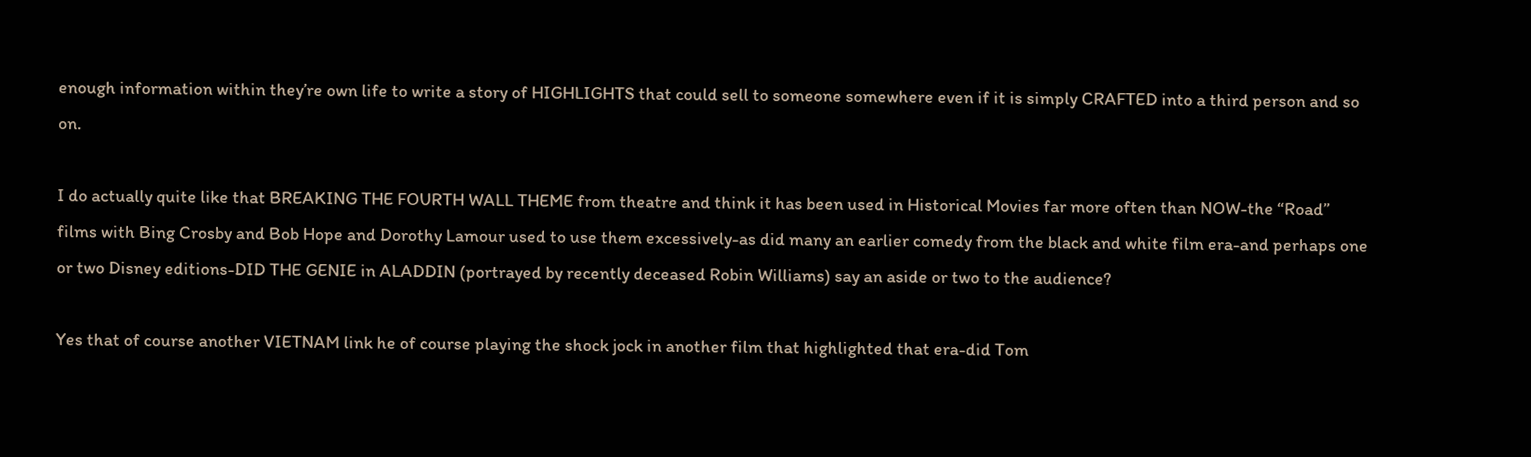enough information within they’re own life to write a story of HIGHLIGHTS that could sell to someone somewhere even if it is simply CRAFTED into a third person and so on.

I do actually quite like that BREAKING THE FOURTH WALL THEME from theatre and think it has been used in Historical Movies far more often than NOW-the “Road” films with Bing Crosby and Bob Hope and Dorothy Lamour used to use them excessively-as did many an earlier comedy from the black and white film era-and perhaps one or two Disney editions-DID THE GENIE in ALADDIN (portrayed by recently deceased Robin Williams) say an aside or two to the audience?

Yes that of course another VIETNAM link he of course playing the shock jock in another film that highlighted that era-did Tom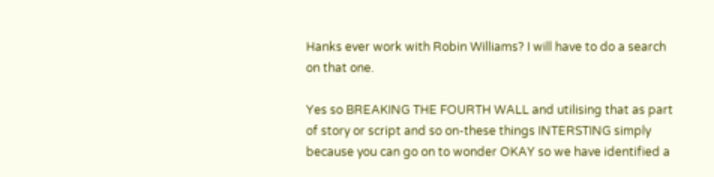Hanks ever work with Robin Williams? I will have to do a search on that one.

Yes so BREAKING THE FOURTH WALL and utilising that as part of story or script and so on-these things INTERSTING simply because you can go on to wonder OKAY so we have identified a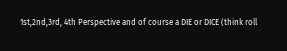1st,2nd,3rd, 4th Perspective and of course a DIE or DICE (think roll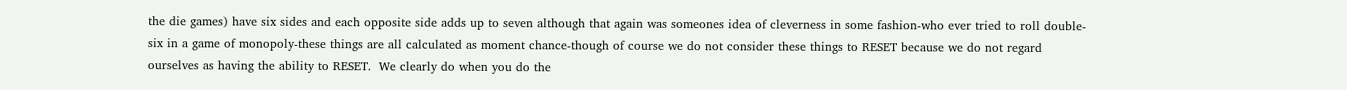the die games) have six sides and each opposite side adds up to seven although that again was someones idea of cleverness in some fashion-who ever tried to roll double-six in a game of monopoly-these things are all calculated as moment chance-though of course we do not consider these things to RESET because we do not regard ourselves as having the ability to RESET.  We clearly do when you do the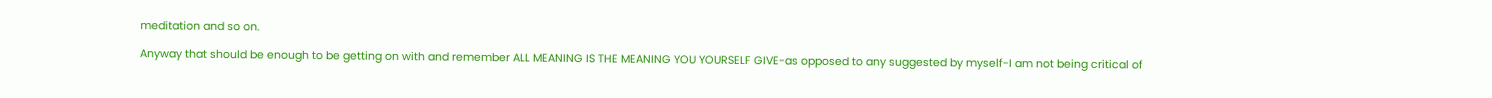meditation and so on.

Anyway that should be enough to be getting on with and remember ALL MEANING IS THE MEANING YOU YOURSELF GIVE-as opposed to any suggested by myself-I am not being critical of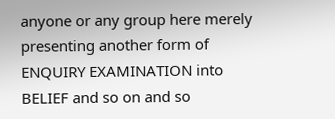anyone or any group here merely presenting another form of ENQUIRY EXAMINATION into BELIEF and so on and so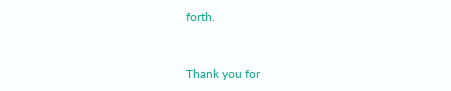forth.



Thank you for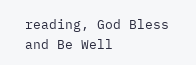reading, God Bless and Be Well